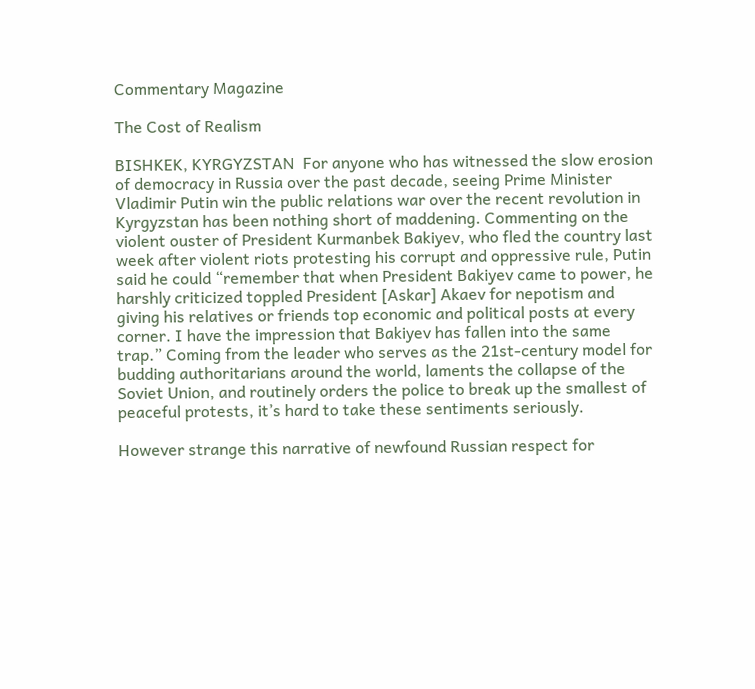Commentary Magazine

The Cost of Realism

BISHKEK, KYRGYZSTAN  For anyone who has witnessed the slow erosion of democracy in Russia over the past decade, seeing Prime Minister Vladimir Putin win the public relations war over the recent revolution in Kyrgyzstan has been nothing short of maddening. Commenting on the violent ouster of President Kurmanbek Bakiyev, who fled the country last week after violent riots protesting his corrupt and oppressive rule, Putin said he could “remember that when President Bakiyev came to power, he harshly criticized toppled President [Askar] Akaev for nepotism and giving his relatives or friends top economic and political posts at every corner. I have the impression that Bakiyev has fallen into the same trap.” Coming from the leader who serves as the 21st-century model for budding authoritarians around the world, laments the collapse of the Soviet Union, and routinely orders the police to break up the smallest of peaceful protests, it’s hard to take these sentiments seriously.

However strange this narrative of newfound Russian respect for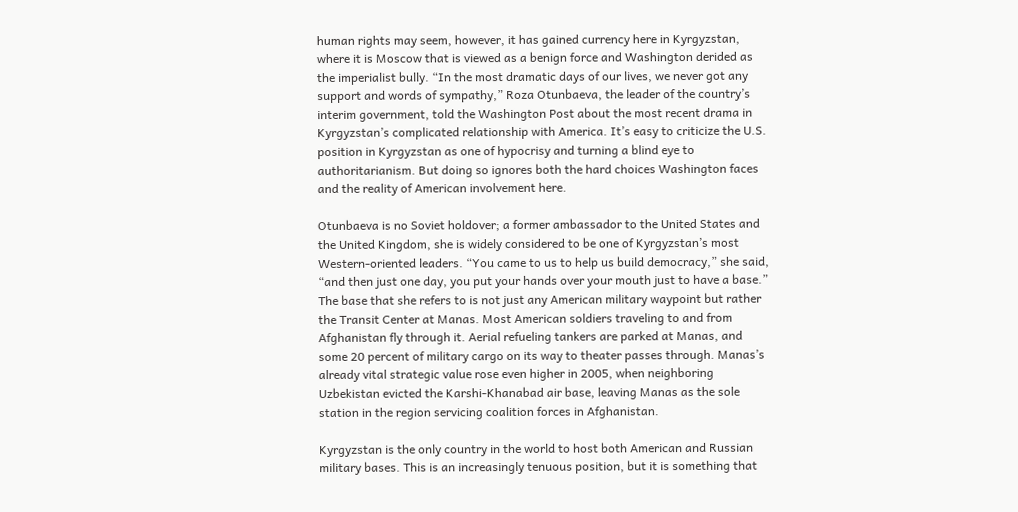human rights may seem, however, it has gained currency here in Kyrgyzstan, where it is Moscow that is viewed as a benign force and Washington derided as the imperialist bully. “In the most dramatic days of our lives, we never got any support and words of sympathy,” Roza Otunbaeva, the leader of the country’s interim government, told the Washington Post about the most recent drama in Kyrgyzstan’s complicated relationship with America. It’s easy to criticize the U.S. position in Kyrgyzstan as one of hypocrisy and turning a blind eye to authoritarianism. But doing so ignores both the hard choices Washington faces and the reality of American involvement here.

Otunbaeva is no Soviet holdover; a former ambassador to the United States and the United Kingdom, she is widely considered to be one of Kyrgyzstan’s most Western-oriented leaders. “You came to us to help us build democracy,” she said, “and then just one day, you put your hands over your mouth just to have a base.” The base that she refers to is not just any American military waypoint but rather the Transit Center at Manas. Most American soldiers traveling to and from Afghanistan fly through it. Aerial refueling tankers are parked at Manas, and some 20 percent of military cargo on its way to theater passes through. Manas’s already vital strategic value rose even higher in 2005, when neighboring Uzbekistan evicted the Karshi-Khanabad air base, leaving Manas as the sole station in the region servicing coalition forces in Afghanistan.

Kyrgyzstan is the only country in the world to host both American and Russian military bases. This is an increasingly tenuous position, but it is something that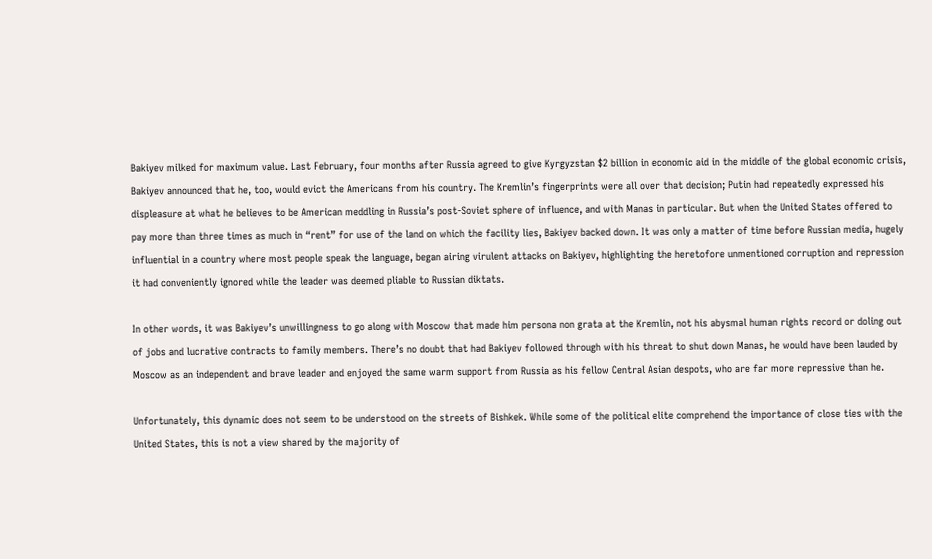Bakiyev milked for maximum value. Last February, four months after Russia agreed to give Kyrgyzstan $2 billion in economic aid in the middle of the global economic crisis, Bakiyev announced that he, too, would evict the Americans from his country. The Kremlin’s fingerprints were all over that decision; Putin had repeatedly expressed his displeasure at what he believes to be American meddling in Russia’s post-Soviet sphere of influence, and with Manas in particular. But when the United States offered to pay more than three times as much in “rent” for use of the land on which the facility lies, Bakiyev backed down. It was only a matter of time before Russian media, hugely influential in a country where most people speak the language, began airing virulent attacks on Bakiyev, highlighting the heretofore unmentioned corruption and repression it had conveniently ignored while the leader was deemed pliable to Russian diktats.

In other words, it was Bakiyev’s unwillingness to go along with Moscow that made him persona non grata at the Kremlin, not his abysmal human rights record or doling out of jobs and lucrative contracts to family members. There’s no doubt that had Bakiyev followed through with his threat to shut down Manas, he would have been lauded by Moscow as an independent and brave leader and enjoyed the same warm support from Russia as his fellow Central Asian despots, who are far more repressive than he.

Unfortunately, this dynamic does not seem to be understood on the streets of Bishkek. While some of the political elite comprehend the importance of close ties with the United States, this is not a view shared by the majority of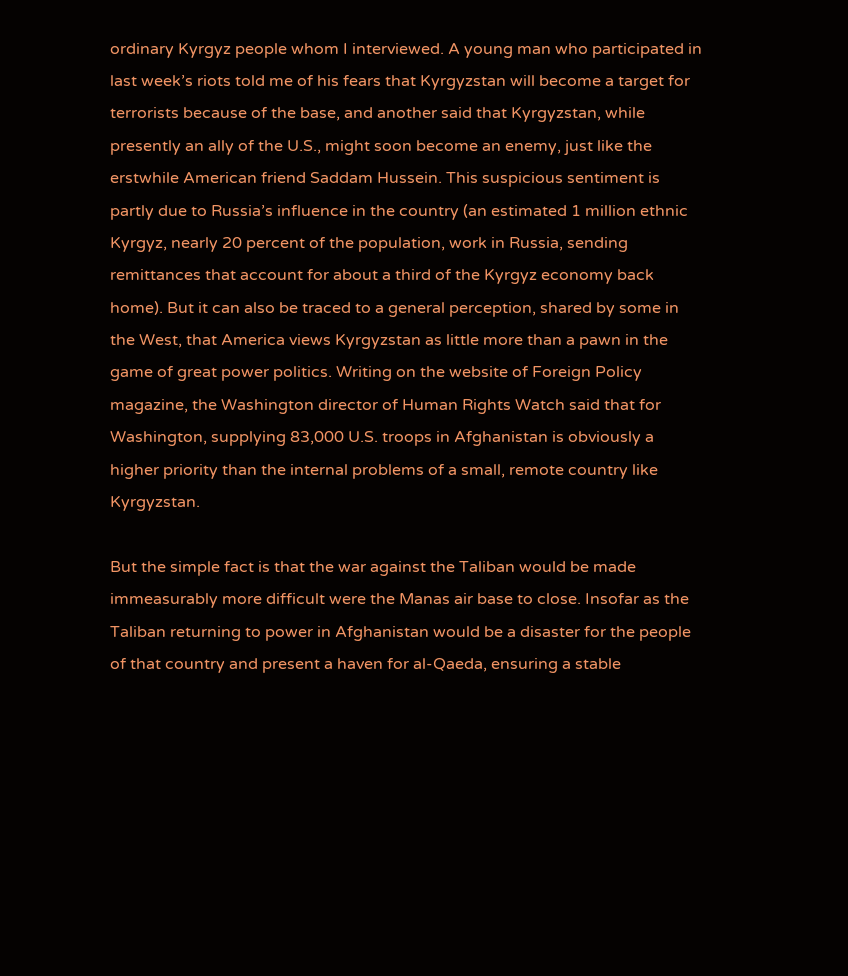ordinary Kyrgyz people whom I interviewed. A young man who participated in last week’s riots told me of his fears that Kyrgyzstan will become a target for terrorists because of the base, and another said that Kyrgyzstan, while presently an ally of the U.S., might soon become an enemy, just like the erstwhile American friend Saddam Hussein. This suspicious sentiment is partly due to Russia’s influence in the country (an estimated 1 million ethnic Kyrgyz, nearly 20 percent of the population, work in Russia, sending remittances that account for about a third of the Kyrgyz economy back home). But it can also be traced to a general perception, shared by some in the West, that America views Kyrgyzstan as little more than a pawn in the game of great power politics. Writing on the website of Foreign Policy magazine, the Washington director of Human Rights Watch said that for Washington, supplying 83,000 U.S. troops in Afghanistan is obviously a higher priority than the internal problems of a small, remote country like Kyrgyzstan.

But the simple fact is that the war against the Taliban would be made immeasurably more difficult were the Manas air base to close. Insofar as the Taliban returning to power in Afghanistan would be a disaster for the people of that country and present a haven for al-Qaeda, ensuring a stable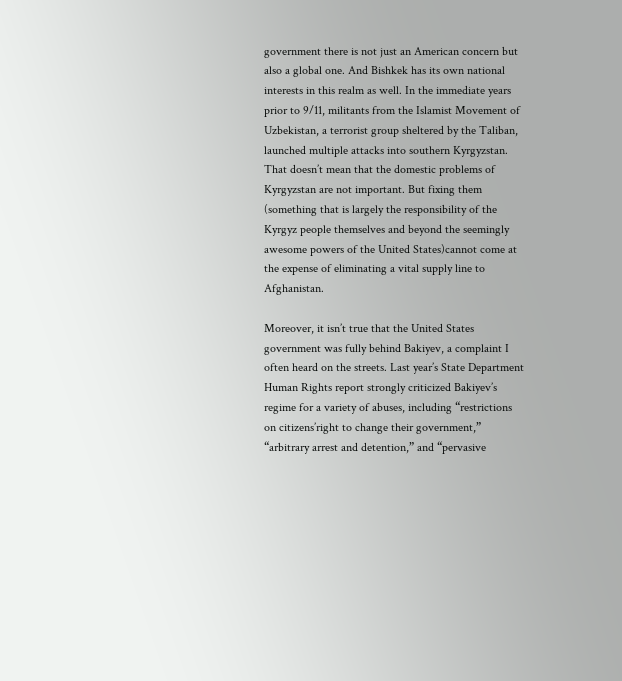government there is not just an American concern but also a global one. And Bishkek has its own national interests in this realm as well. In the immediate years prior to 9/11, militants from the Islamist Movement of Uzbekistan, a terrorist group sheltered by the Taliban, launched multiple attacks into southern Kyrgyzstan. That doesn’t mean that the domestic problems of Kyrgyzstan are not important. But fixing them (something that is largely the responsibility of the Kyrgyz people themselves and beyond the seemingly awesome powers of the United States)cannot come at the expense of eliminating a vital supply line to Afghanistan.

Moreover, it isn’t true that the United States government was fully behind Bakiyev, a complaint I often heard on the streets. Last year’s State Department Human Rights report strongly criticized Bakiyev’s regime for a variety of abuses, including “restrictions on citizens’right to change their government,” “arbitrary arrest and detention,” and “pervasive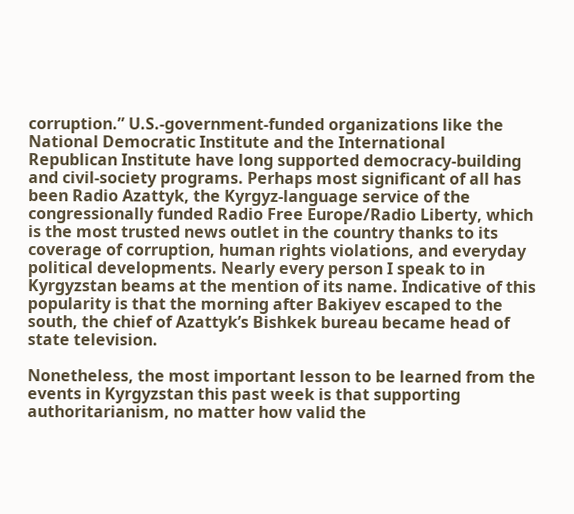corruption.” U.S.-government-funded organizations like the National Democratic Institute and the International Republican Institute have long supported democracy-building and civil-society programs. Perhaps most significant of all has been Radio Azattyk, the Kyrgyz-language service of the congressionally funded Radio Free Europe/Radio Liberty, which is the most trusted news outlet in the country thanks to its coverage of corruption, human rights violations, and everyday political developments. Nearly every person I speak to in Kyrgyzstan beams at the mention of its name. Indicative of this popularity is that the morning after Bakiyev escaped to the south, the chief of Azattyk’s Bishkek bureau became head of state television.

Nonetheless, the most important lesson to be learned from the events in Kyrgyzstan this past week is that supporting authoritarianism, no matter how valid the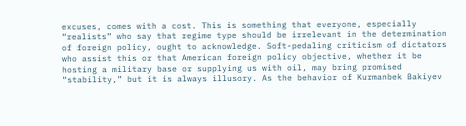excuses, comes with a cost. This is something that everyone, especially “realists” who say that regime type should be irrelevant in the determination of foreign policy, ought to acknowledge. Soft-pedaling criticism of dictators who assist this or that American foreign policy objective, whether it be hosting a military base or supplying us with oil, may bring promised “stability,” but it is always illusory. As the behavior of Kurmanbek Bakiyev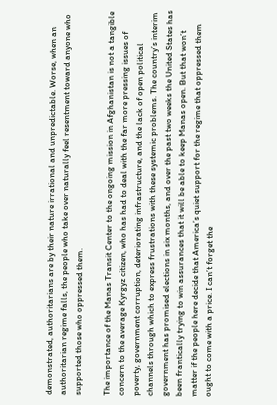demonstrated, authoritarians are by their nature irrational and unpredictable. Worse, when an authoritarian regime falls, the people who take over naturally feel resentment toward anyone who supported those who oppressed them.

The importance of the Manas Transit Center to the ongoing mission in Afghanistan is not a tangible concern to the average Kyrgyz citizen, who has had to deal with the far more pressing issues of poverty, government corruption, deteriorating infrastructure, and the lack of open political channels through which to express frustrations with these systemic problems. The country’s interim government has promised elections in six months, and over the past two weeks the United States has been frantically trying to win assurances that it will be able to keep Manas open. But that won’t matter if the people here decide that America’s quiet support for the regime that oppressed them ought to come with a price. I can’t forget the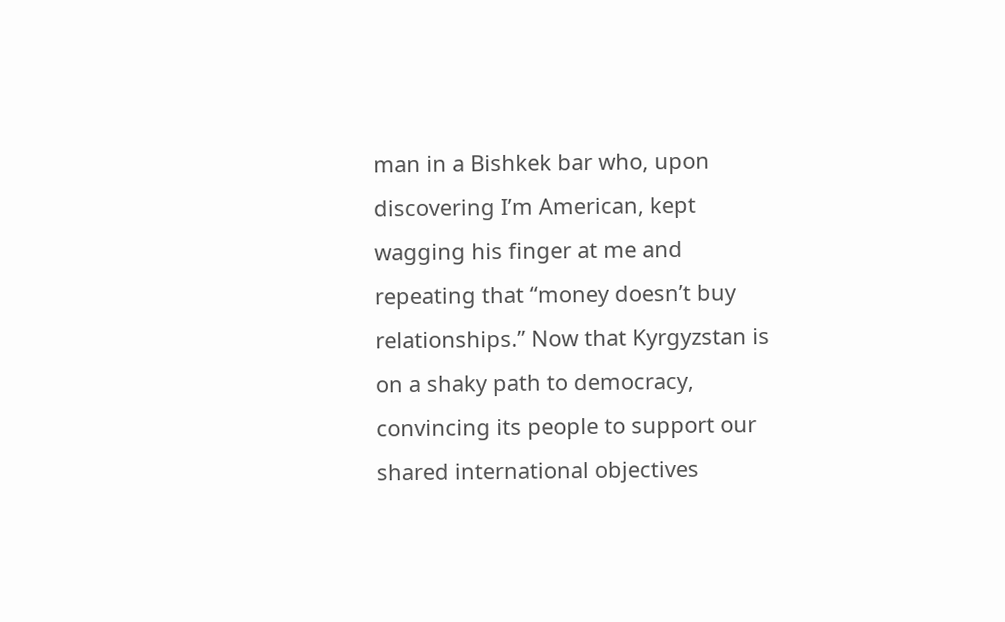man in a Bishkek bar who, upon discovering I’m American, kept wagging his finger at me and repeating that “money doesn’t buy relationships.” Now that Kyrgyzstan is on a shaky path to democracy, convincing its people to support our shared international objectives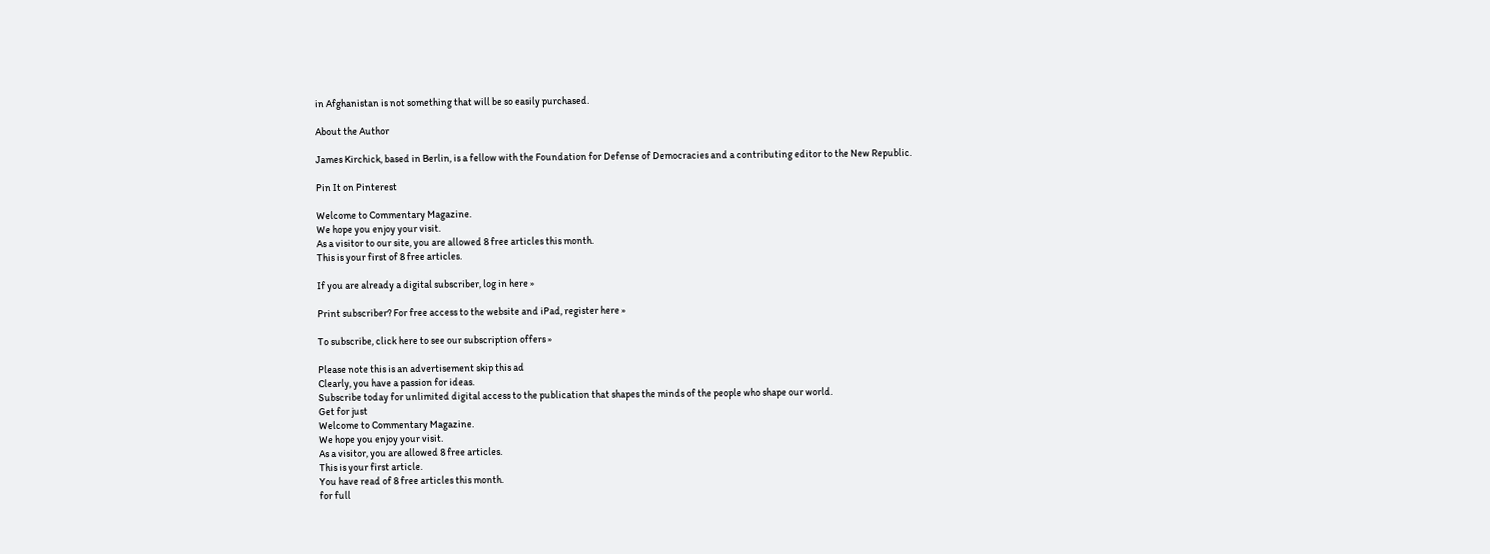in Afghanistan is not something that will be so easily purchased.

About the Author

James Kirchick, based in Berlin, is a fellow with the Foundation for Defense of Democracies and a contributing editor to the New Republic.

Pin It on Pinterest

Welcome to Commentary Magazine.
We hope you enjoy your visit.
As a visitor to our site, you are allowed 8 free articles this month.
This is your first of 8 free articles.

If you are already a digital subscriber, log in here »

Print subscriber? For free access to the website and iPad, register here »

To subscribe, click here to see our subscription offers »

Please note this is an advertisement skip this ad
Clearly, you have a passion for ideas.
Subscribe today for unlimited digital access to the publication that shapes the minds of the people who shape our world.
Get for just
Welcome to Commentary Magazine.
We hope you enjoy your visit.
As a visitor, you are allowed 8 free articles.
This is your first article.
You have read of 8 free articles this month.
for full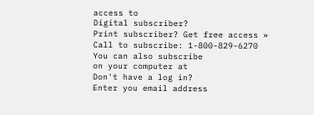access to
Digital subscriber?
Print subscriber? Get free access »
Call to subscribe: 1-800-829-6270
You can also subscribe
on your computer at
Don't have a log in?
Enter you email address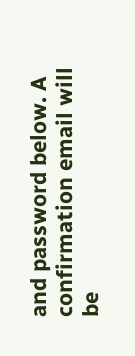and password below. A confirmation email will be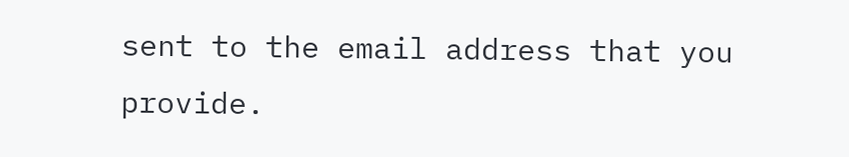sent to the email address that you provide.